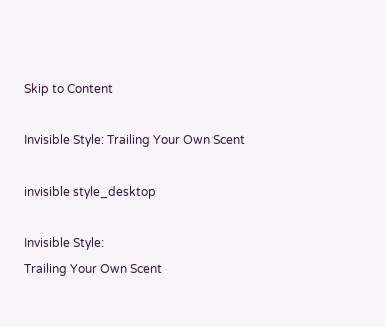Skip to Content

Invisible Style: Trailing Your Own Scent

invisible style_desktop

Invisible Style:
Trailing Your Own Scent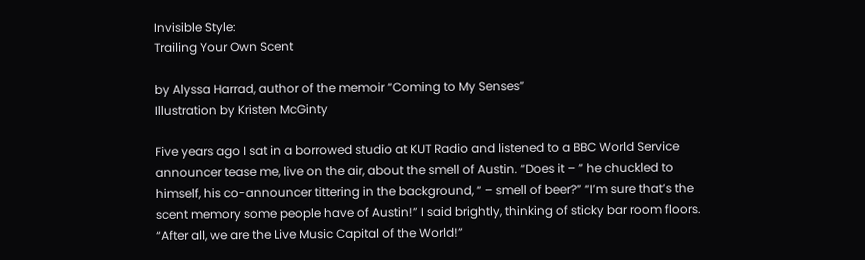Invisible Style:
Trailing Your Own Scent

by Alyssa Harrad, author of the memoir “Coming to My Senses”
Illustration by Kristen McGinty

Five years ago I sat in a borrowed studio at KUT Radio and listened to a BBC World Service announcer tease me, live on the air, about the smell of Austin. “Does it – ” he chuckled to himself, his co-announcer tittering in the background, “ – smell of beer?” “I’m sure that’s the scent memory some people have of Austin!” I said brightly, thinking of sticky bar room floors. “After all, we are the Live Music Capital of the World!”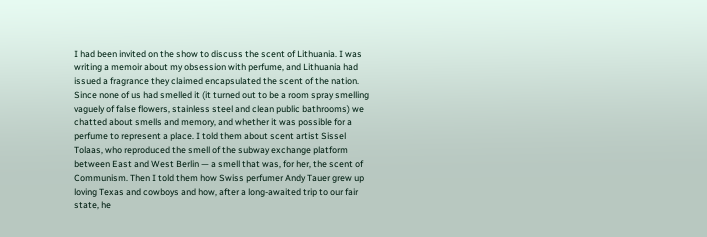I had been invited on the show to discuss the scent of Lithuania. I was writing a memoir about my obsession with perfume, and Lithuania had issued a fragrance they claimed encapsulated the scent of the nation. Since none of us had smelled it (it turned out to be a room spray smelling vaguely of false flowers, stainless steel and clean public bathrooms) we chatted about smells and memory, and whether it was possible for a perfume to represent a place. I told them about scent artist Sissel Tolaas, who reproduced the smell of the subway exchange platform between East and West Berlin — a smell that was, for her, the scent of Communism. Then I told them how Swiss perfumer Andy Tauer grew up loving Texas and cowboys and how, after a long-awaited trip to our fair state, he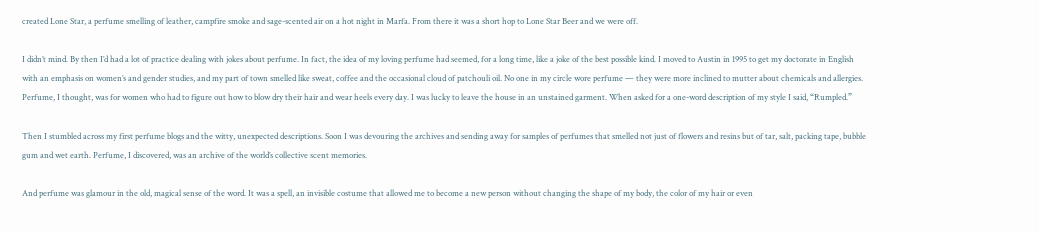created Lone Star, a perfume smelling of leather, campfire smoke and sage-scented air on a hot night in Marfa. From there it was a short hop to Lone Star Beer and we were off.

I didn’t mind. By then I’d had a lot of practice dealing with jokes about perfume. In fact, the idea of my loving perfume had seemed, for a long time, like a joke of the best possible kind. I moved to Austin in 1995 to get my doctorate in English with an emphasis on women’s and gender studies, and my part of town smelled like sweat, coffee and the occasional cloud of patchouli oil. No one in my circle wore perfume — they were more inclined to mutter about chemicals and allergies. Perfume, I thought, was for women who had to figure out how to blow dry their hair and wear heels every day. I was lucky to leave the house in an unstained garment. When asked for a one-word description of my style I said, “Rumpled.”

Then I stumbled across my first perfume blogs and the witty, unexpected descriptions. Soon I was devouring the archives and sending away for samples of perfumes that smelled not just of flowers and resins but of tar, salt, packing tape, bubble gum and wet earth. Perfume, I discovered, was an archive of the world’s collective scent memories.

And perfume was glamour in the old, magical sense of the word. It was a spell, an invisible costume that allowed me to become a new person without changing the shape of my body, the color of my hair or even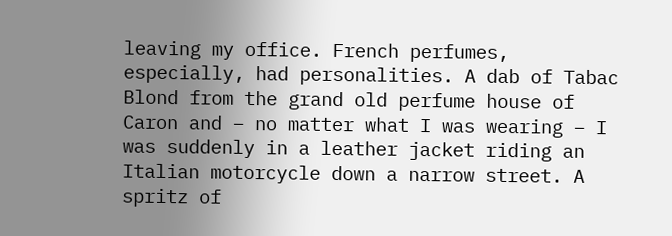leaving my office. French perfumes, especially, had personalities. A dab of Tabac Blond from the grand old perfume house of Caron and – no matter what I was wearing – I was suddenly in a leather jacket riding an Italian motorcycle down a narrow street. A spritz of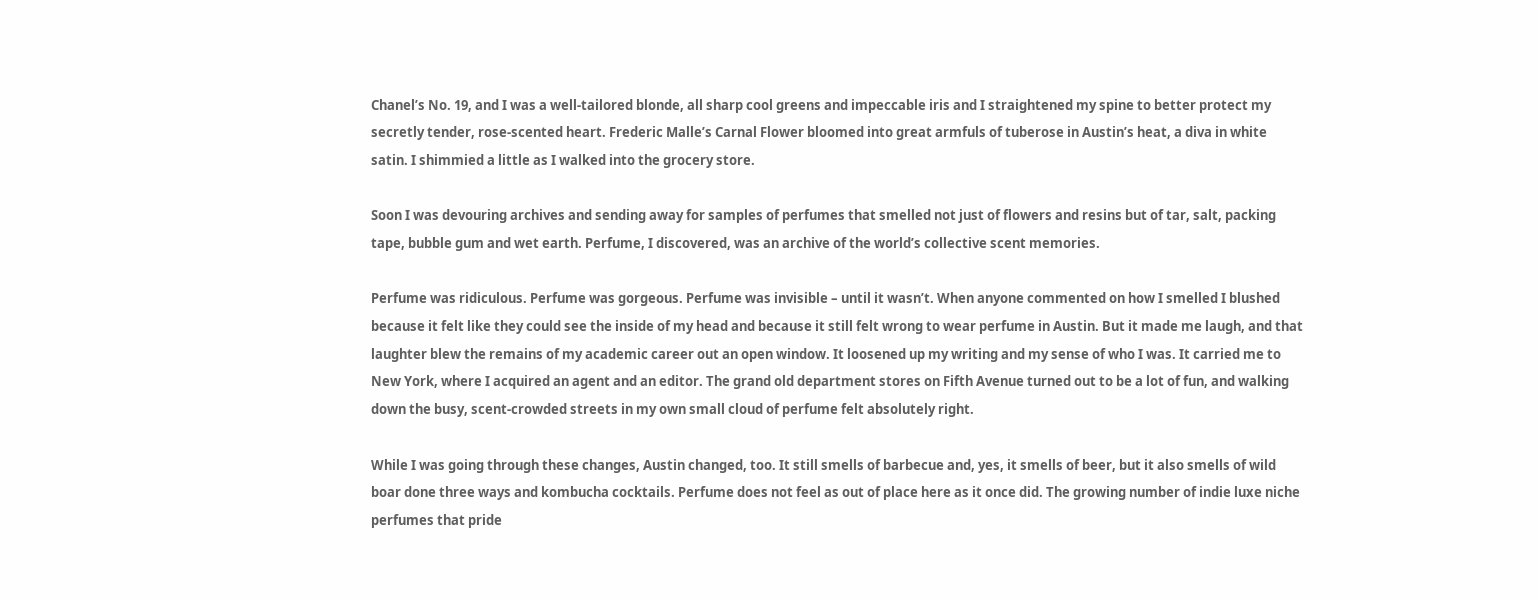Chanel’s No. 19, and I was a well-tailored blonde, all sharp cool greens and impeccable iris and I straightened my spine to better protect my secretly tender, rose-scented heart. Frederic Malle’s Carnal Flower bloomed into great armfuls of tuberose in Austin’s heat, a diva in white satin. I shimmied a little as I walked into the grocery store.

Soon I was devouring archives and sending away for samples of perfumes that smelled not just of flowers and resins but of tar, salt, packing tape, bubble gum and wet earth. Perfume, I discovered, was an archive of the world’s collective scent memories.

Perfume was ridiculous. Perfume was gorgeous. Perfume was invisible – until it wasn’t. When anyone commented on how I smelled I blushed because it felt like they could see the inside of my head and because it still felt wrong to wear perfume in Austin. But it made me laugh, and that laughter blew the remains of my academic career out an open window. It loosened up my writing and my sense of who I was. It carried me to New York, where I acquired an agent and an editor. The grand old department stores on Fifth Avenue turned out to be a lot of fun, and walking down the busy, scent-crowded streets in my own small cloud of perfume felt absolutely right.

While I was going through these changes, Austin changed, too. It still smells of barbecue and, yes, it smells of beer, but it also smells of wild boar done three ways and kombucha cocktails. Perfume does not feel as out of place here as it once did. The growing number of indie luxe niche perfumes that pride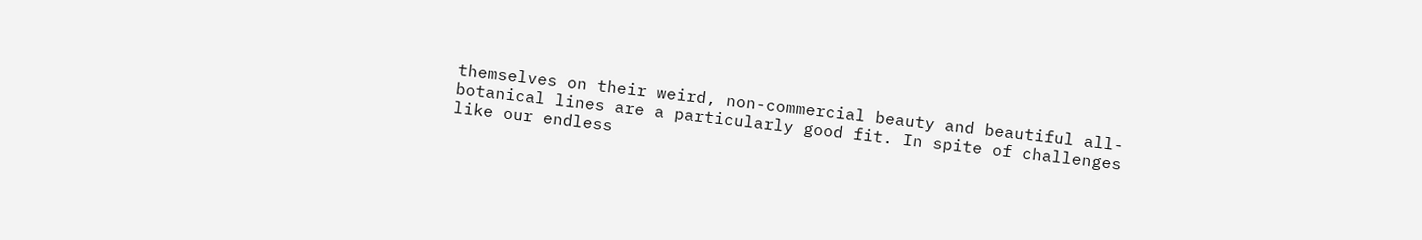themselves on their weird, non-commercial beauty and beautiful all-botanical lines are a particularly good fit. In spite of challenges like our endless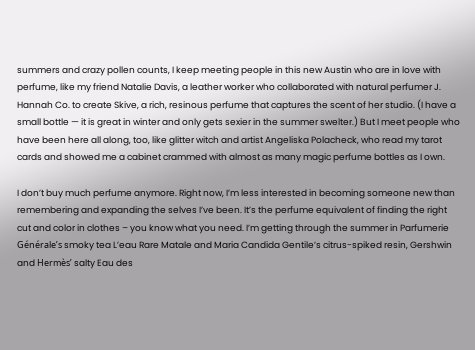summers and crazy pollen counts, I keep meeting people in this new Austin who are in love with perfume, like my friend Natalie Davis, a leather worker who collaborated with natural perfumer J. Hannah Co. to create Skive, a rich, resinous perfume that captures the scent of her studio. (I have a small bottle — it is great in winter and only gets sexier in the summer swelter.) But I meet people who have been here all along, too, like glitter witch and artist Angeliska Polacheck, who read my tarot cards and showed me a cabinet crammed with almost as many magic perfume bottles as I own.

I don’t buy much perfume anymore. Right now, I’m less interested in becoming someone new than remembering and expanding the selves I’ve been. It’s the perfume equivalent of finding the right cut and color in clothes – you know what you need. I’m getting through the summer in Parfumerie Générale’s smoky tea L’eau Rare Matale and Maria Candida Gentile’s citrus-spiked resin, Gershwin and Hermès’ salty Eau des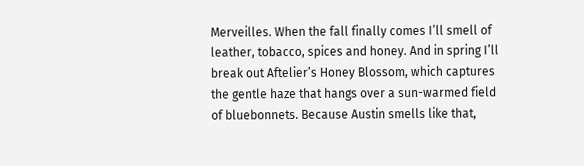Merveilles. When the fall finally comes I’ll smell of leather, tobacco, spices and honey. And in spring I’ll break out Aftelier’s Honey Blossom, which captures the gentle haze that hangs over a sun-warmed field of bluebonnets. Because Austin smells like that,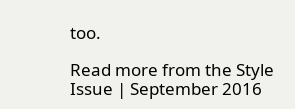too.

Read more from the Style Issue | September 2016